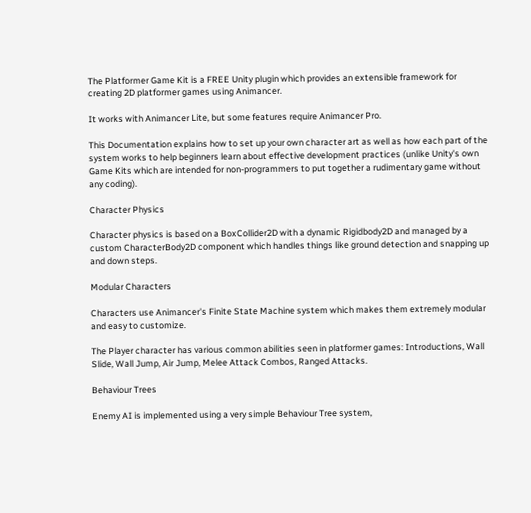The Platformer Game Kit is a FREE Unity plugin which provides an extensible framework for creating 2D platformer games using Animancer.

It works with Animancer Lite, but some features require Animancer Pro.

This Documentation explains how to set up your own character art as well as how each part of the system works to help beginners learn about effective development practices (unlike Unity's own Game Kits which are intended for non-programmers to put together a rudimentary game without any coding).

Character Physics

Character physics is based on a BoxCollider2D with a dynamic Rigidbody2D and managed by a custom CharacterBody2D component which handles things like ground detection and snapping up and down steps.

Modular Characters

Characters use Animancer's Finite State Machine system which makes them extremely modular and easy to customize.

The Player character has various common abilities seen in platformer games: Introductions, Wall Slide, Wall Jump, Air Jump, Melee Attack Combos, Ranged Attacks.

Behaviour Trees

Enemy AI is implemented using a very simple Behaviour Tree system,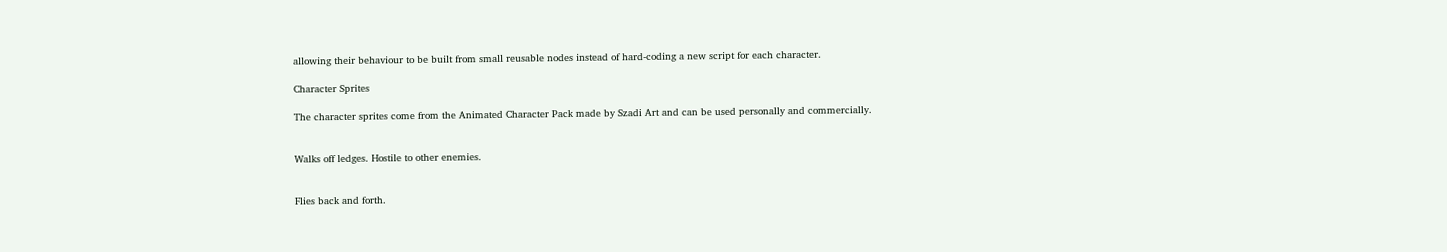allowing their behaviour to be built from small reusable nodes instead of hard-coding a new script for each character.

Character Sprites

The character sprites come from the Animated Character Pack made by Szadi Art and can be used personally and commercially.


Walks off ledges. Hostile to other enemies.


Flies back and forth.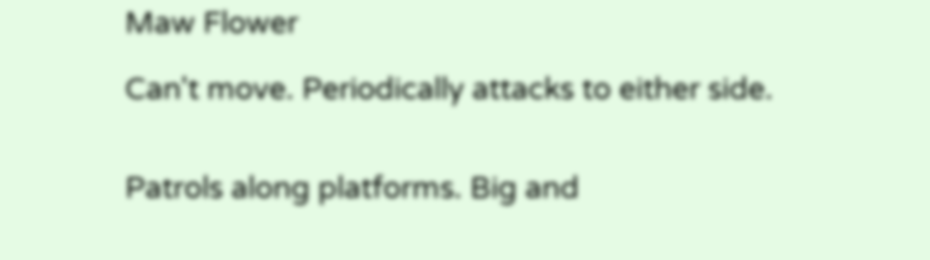Maw Flower

Can't move. Periodically attacks to either side.


Patrols along platforms. Big and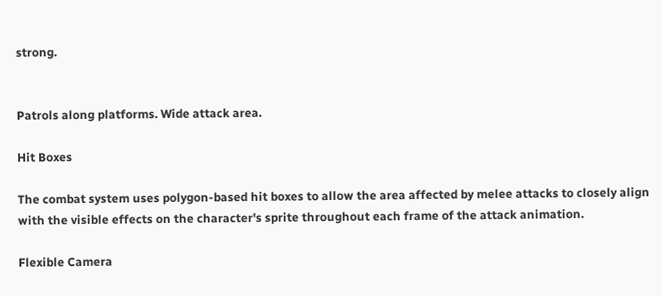strong.


Patrols along platforms. Wide attack area.

Hit Boxes

The combat system uses polygon-based hit boxes to allow the area affected by melee attacks to closely align with the visible effects on the character's sprite throughout each frame of the attack animation.

Flexible Camera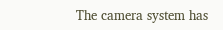The camera system has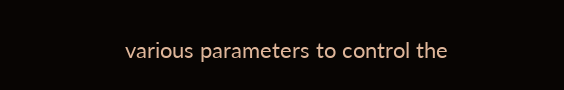various parameters to control the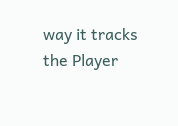way it tracks the Player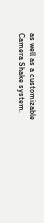as well as a customizable Camera Shake system.